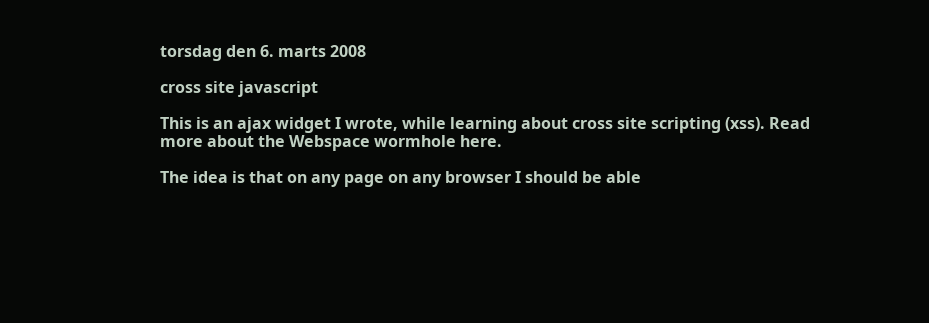torsdag den 6. marts 2008

cross site javascript

This is an ajax widget I wrote, while learning about cross site scripting (xss). Read more about the Webspace wormhole here.

The idea is that on any page on any browser I should be able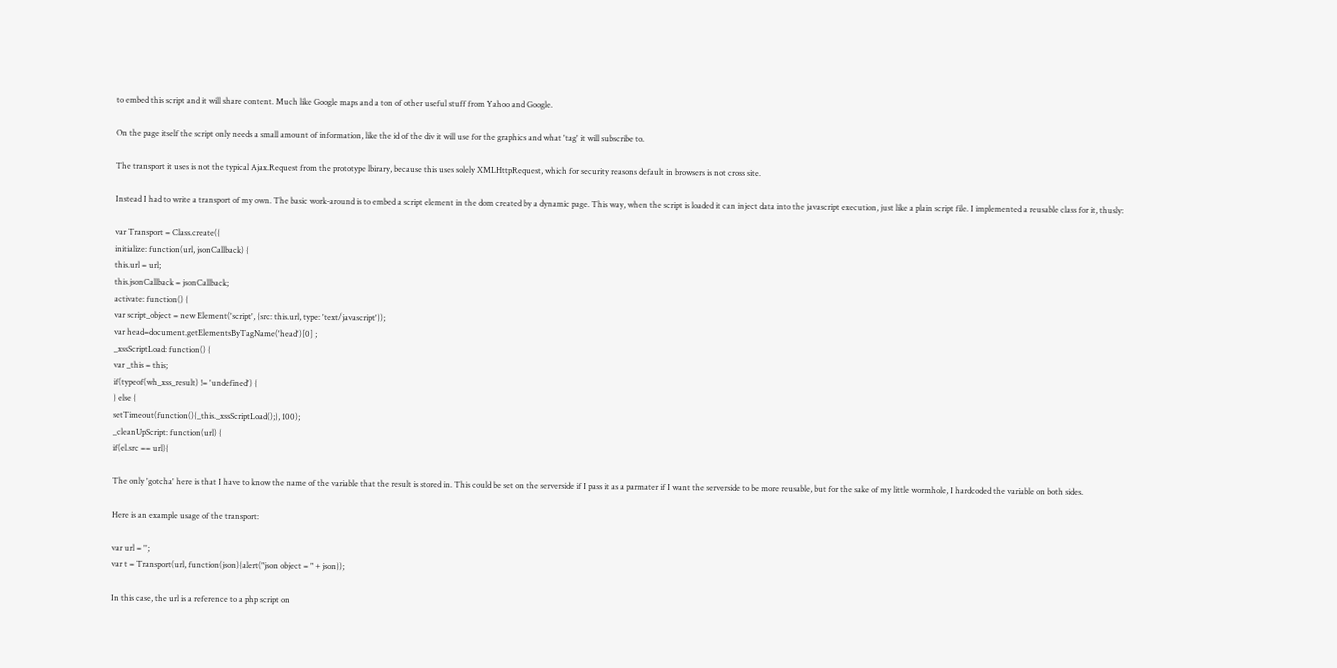to embed this script and it will share content. Much like Google maps and a ton of other useful stuff from Yahoo and Google.

On the page itself the script only needs a small amount of information, like the id of the div it will use for the graphics and what 'tag' it will subscribe to.

The transport it uses is not the typical Ajax.Request from the prototype lbirary, because this uses solely XMLHttpRequest, which for security reasons default in browsers is not cross site.

Instead I had to write a transport of my own. The basic work-around is to embed a script element in the dom created by a dynamic page. This way, when the script is loaded it can inject data into the javascript execution, just like a plain script file. I implemented a reusable class for it, thusly:

var Transport = Class.create({
initialize: function(url, jsonCallback) {
this.url = url;
this.jsonCallback = jsonCallback;
activate: function() {
var script_object = new Element('script', {src: this.url, type: 'text/javascript'});
var head=document.getElementsByTagName('head')[0] ;
_xssScriptLoad: function() {
var _this = this;
if(typeof(wh_xss_result) != 'undefined') {
} else {
setTimeout(function(){_this._xssScriptLoad();}, 100);
_cleanUpScript: function(url) {
if(el.src == url){

The only 'gotcha' here is that I have to know the name of the variable that the result is stored in. This could be set on the serverside if I pass it as a parmater if I want the serverside to be more reusable, but for the sake of my little wormhole, I hardcoded the variable on both sides.

Here is an example usage of the transport:

var url = '';
var t = Transport(url, function(json){alert("json object = " + json});

In this case, the url is a reference to a php script on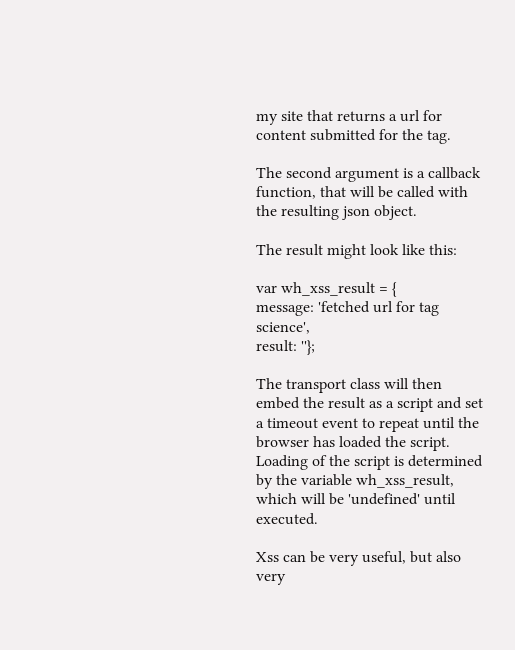my site that returns a url for content submitted for the tag.

The second argument is a callback function, that will be called with the resulting json object.

The result might look like this:

var wh_xss_result = {
message: 'fetched url for tag science',
result: ''};

The transport class will then embed the result as a script and set a timeout event to repeat until the browser has loaded the script. Loading of the script is determined by the variable wh_xss_result, which will be 'undefined' until executed.

Xss can be very useful, but also very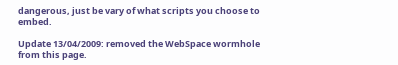dangerous, just be vary of what scripts you choose to embed.

Update 13/04/2009: removed the WebSpace wormhole from this page.